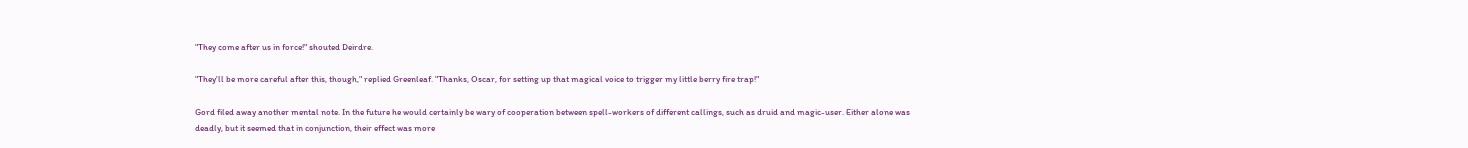"They come after us in force!" shouted Deirdre.

"They'll be more careful after this, though," replied Greenleaf. "Thanks, Oscar, for setting up that magical voice to trigger my little berry fire trap!"

Gord filed away another mental note. In the future he would certainly be wary of cooperation between spell-workers of different callings, such as druid and magic-user. Either alone was deadly, but it seemed that in conjunction, their effect was more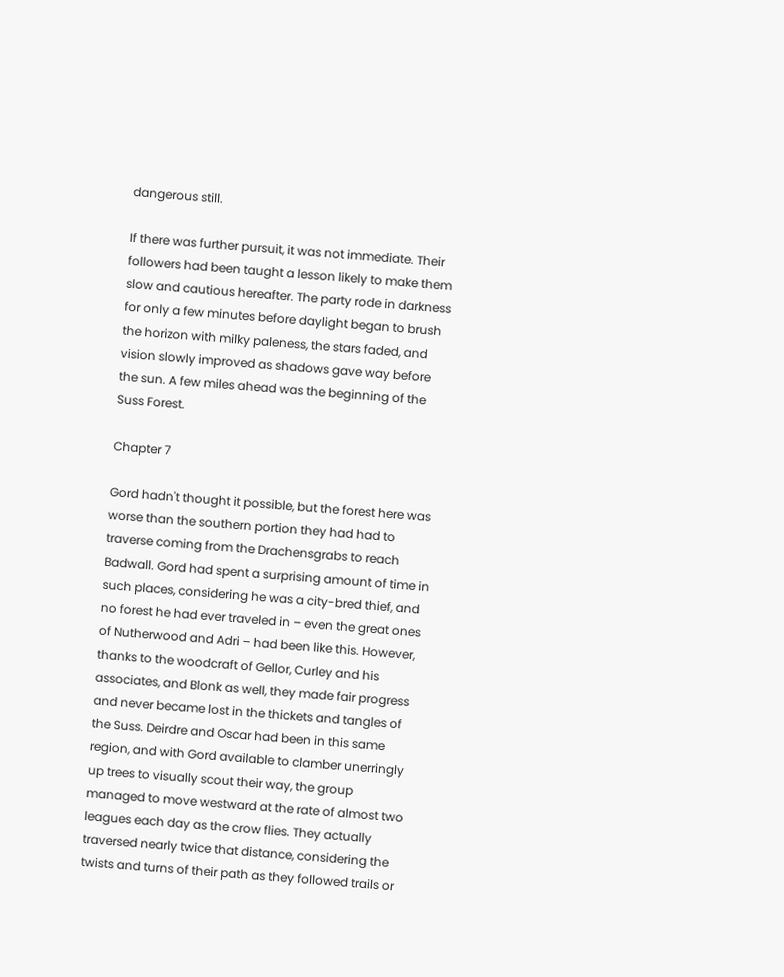dangerous still.

If there was further pursuit, it was not immediate. Their followers had been taught a lesson likely to make them slow and cautious hereafter. The party rode in darkness for only a few minutes before daylight began to brush the horizon with milky paleness, the stars faded, and vision slowly improved as shadows gave way before the sun. A few miles ahead was the beginning of the Suss Forest.

Chapter 7

Gord hadn't thought it possible, but the forest here was worse than the southern portion they had had to traverse coming from the Drachensgrabs to reach Badwall. Gord had spent a surprising amount of time in such places, considering he was a city-bred thief, and no forest he had ever traveled in – even the great ones of Nutherwood and Adri – had been like this. However, thanks to the woodcraft of Gellor, Curley and his associates, and Blonk as well, they made fair progress and never became lost in the thickets and tangles of the Suss. Deirdre and Oscar had been in this same region, and with Gord available to clamber unerringly up trees to visually scout their way, the group managed to move westward at the rate of almost two leagues each day as the crow flies. They actually traversed nearly twice that distance, considering the twists and turns of their path as they followed trails or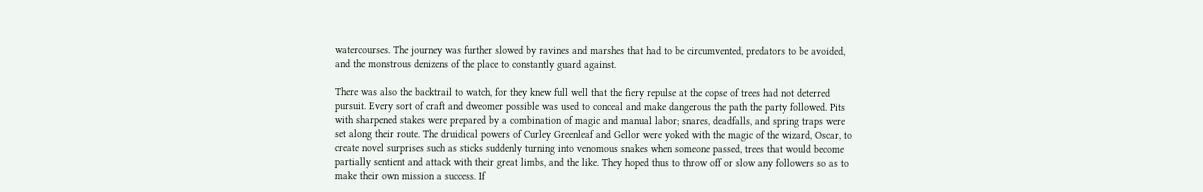watercourses. The journey was further slowed by ravines and marshes that had to be circumvented, predators to be avoided, and the monstrous denizens of the place to constantly guard against.

There was also the backtrail to watch, for they knew full well that the fiery repulse at the copse of trees had not deterred pursuit. Every sort of craft and dweomer possible was used to conceal and make dangerous the path the party followed. Pits with sharpened stakes were prepared by a combination of magic and manual labor; snares, deadfalls, and spring traps were set along their route. The druidical powers of Curley Greenleaf and Gellor were yoked with the magic of the wizard, Oscar, to create novel surprises such as sticks suddenly turning into venomous snakes when someone passed, trees that would become partially sentient and attack with their great limbs, and the like. They hoped thus to throw off or slow any followers so as to make their own mission a success. If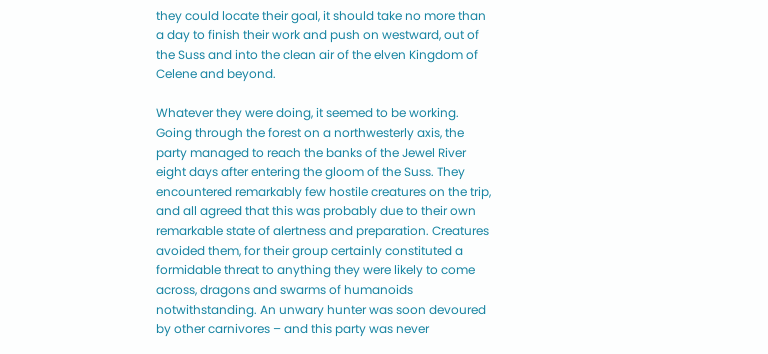they could locate their goal, it should take no more than a day to finish their work and push on westward, out of the Suss and into the clean air of the elven Kingdom of Celene and beyond.

Whatever they were doing, it seemed to be working. Going through the forest on a northwesterly axis, the party managed to reach the banks of the Jewel River eight days after entering the gloom of the Suss. They encountered remarkably few hostile creatures on the trip, and all agreed that this was probably due to their own remarkable state of alertness and preparation. Creatures avoided them, for their group certainly constituted a formidable threat to anything they were likely to come across, dragons and swarms of humanoids notwithstanding. An unwary hunter was soon devoured by other carnivores – and this party was never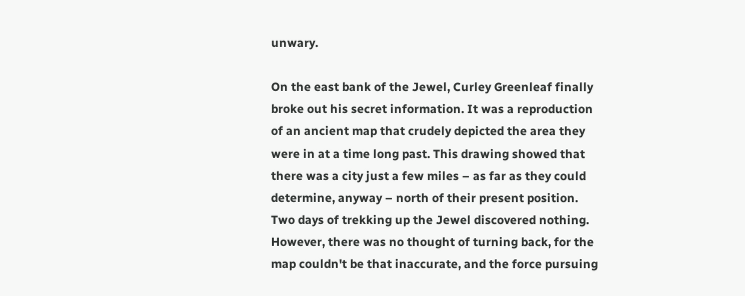unwary.

On the east bank of the Jewel, Curley Greenleaf finally broke out his secret information. It was a reproduction of an ancient map that crudely depicted the area they were in at a time long past. This drawing showed that there was a city just a few miles – as far as they could determine, anyway – north of their present position. Two days of trekking up the Jewel discovered nothing. However, there was no thought of turning back, for the map couldn't be that inaccurate, and the force pursuing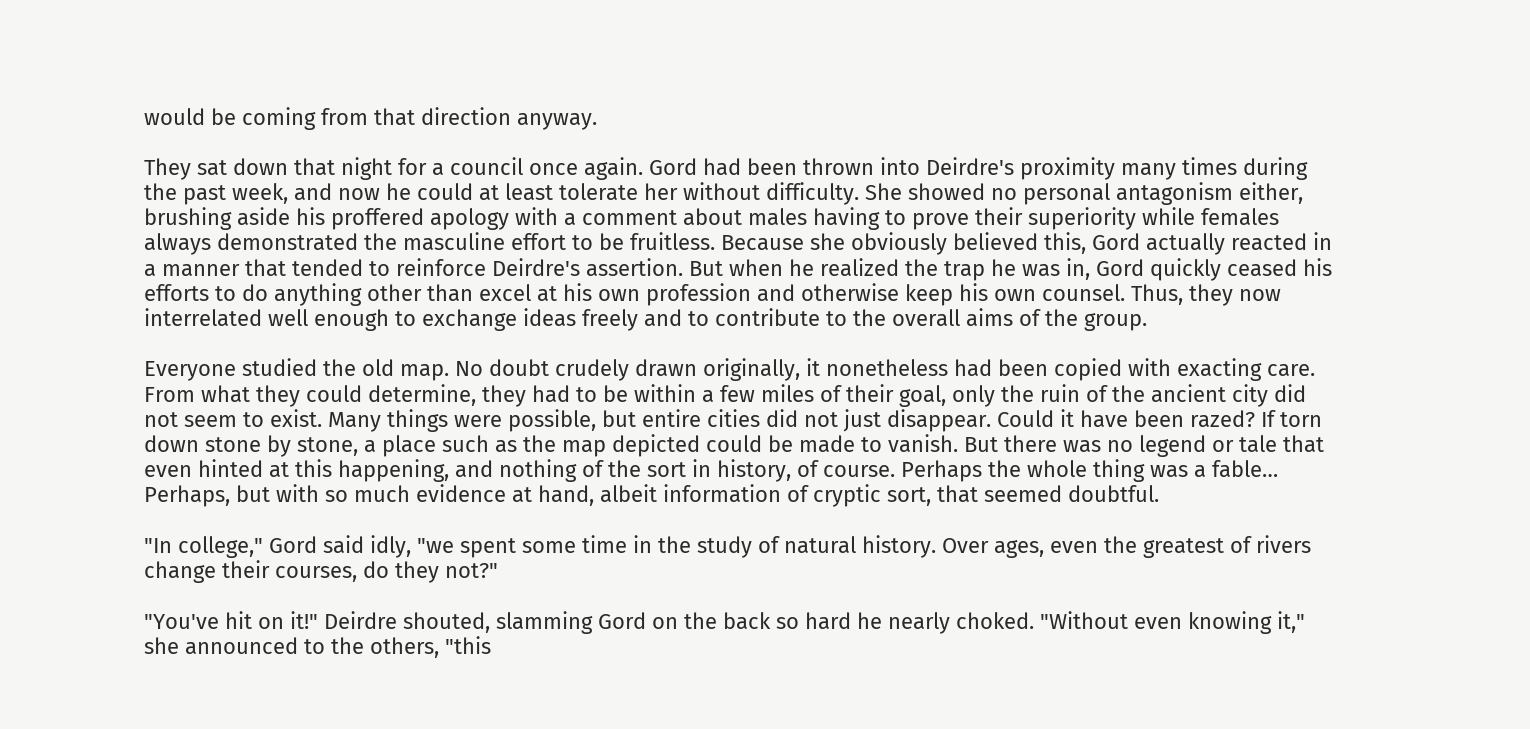would be coming from that direction anyway.

They sat down that night for a council once again. Gord had been thrown into Deirdre's proximity many times during the past week, and now he could at least tolerate her without difficulty. She showed no personal antagonism either, brushing aside his proffered apology with a comment about males having to prove their superiority while females always demonstrated the masculine effort to be fruitless. Because she obviously believed this, Gord actually reacted in a manner that tended to reinforce Deirdre's assertion. But when he realized the trap he was in, Gord quickly ceased his efforts to do anything other than excel at his own profession and otherwise keep his own counsel. Thus, they now interrelated well enough to exchange ideas freely and to contribute to the overall aims of the group.

Everyone studied the old map. No doubt crudely drawn originally, it nonetheless had been copied with exacting care. From what they could determine, they had to be within a few miles of their goal, only the ruin of the ancient city did not seem to exist. Many things were possible, but entire cities did not just disappear. Could it have been razed? If torn down stone by stone, a place such as the map depicted could be made to vanish. But there was no legend or tale that even hinted at this happening, and nothing of the sort in history, of course. Perhaps the whole thing was a fable… Perhaps, but with so much evidence at hand, albeit information of cryptic sort, that seemed doubtful.

"In college," Gord said idly, "we spent some time in the study of natural history. Over ages, even the greatest of rivers change their courses, do they not?"

"You've hit on it!" Deirdre shouted, slamming Gord on the back so hard he nearly choked. "Without even knowing it," she announced to the others, "this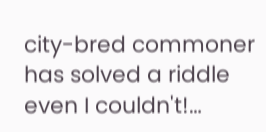city-bred commoner has solved a riddle even I couldn't!…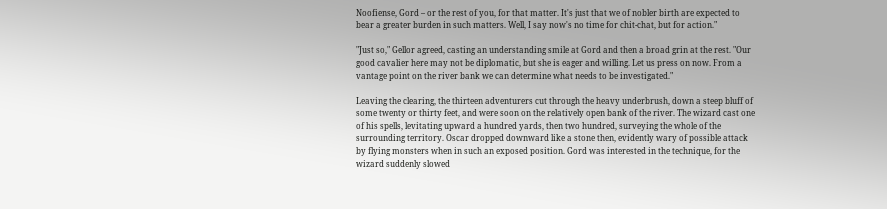Noofiense, Gord – or the rest of you, for that matter. It's just that we of nobler birth are expected to bear a greater burden in such matters. Well, I say now's no time for chit-chat, but for action."

"Just so," Gellor agreed, casting an understanding smile at Gord and then a broad grin at the rest. "Our good cavalier here may not be diplomatic, but she is eager and willing. Let us press on now. From a vantage point on the river bank we can determine what needs to be investigated."

Leaving the clearing, the thirteen adventurers cut through the heavy underbrush, down a steep bluff of some twenty or thirty feet, and were soon on the relatively open bank of the river. The wizard cast one of his spells, levitating upward a hundred yards, then two hundred, surveying the whole of the surrounding territory. Oscar dropped downward like a stone then, evidently wary of possible attack by flying monsters when in such an exposed position. Gord was interested in the technique, for the wizard suddenly slowed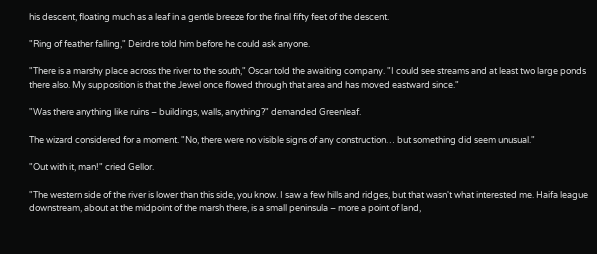his descent, floating much as a leaf in a gentle breeze for the final fifty feet of the descent.

"Ring of feather falling," Deirdre told him before he could ask anyone.

"There is a marshy place across the river to the south," Oscar told the awaiting company. "I could see streams and at least two large ponds there also. My supposition is that the Jewel once flowed through that area and has moved eastward since."

"Was there anything like ruins – buildings, walls, anything?" demanded Greenleaf.

The wizard considered for a moment. "No, there were no visible signs of any construction… but something did seem unusual."

"Out with it, man!" cried Gellor.

"The western side of the river is lower than this side, you know. I saw a few hills and ridges, but that wasn't what interested me. Haifa league downstream, about at the midpoint of the marsh there, is a small peninsula – more a point of land,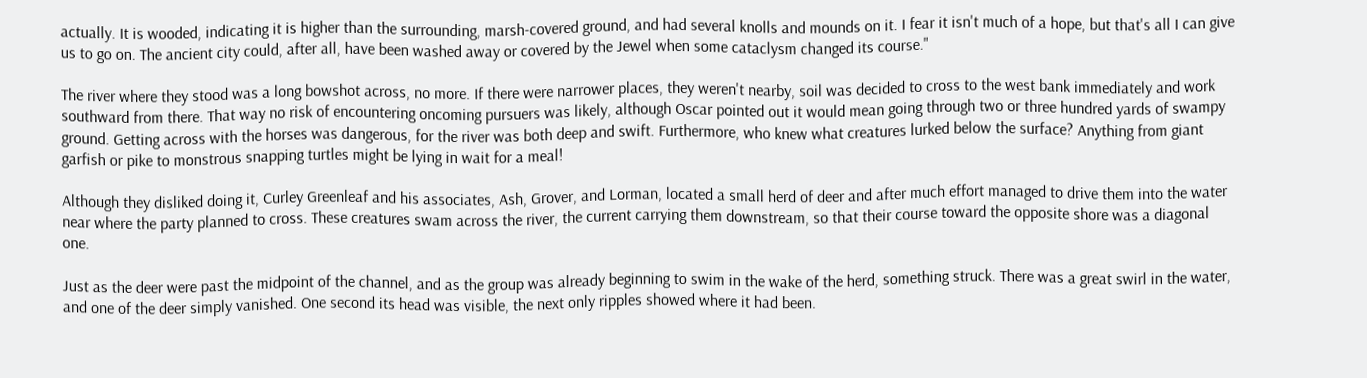actually. It is wooded, indicating it is higher than the surrounding, marsh-covered ground, and had several knolls and mounds on it. I fear it isn't much of a hope, but that's all I can give us to go on. The ancient city could, after all, have been washed away or covered by the Jewel when some cataclysm changed its course."

The river where they stood was a long bowshot across, no more. If there were narrower places, they weren't nearby, soil was decided to cross to the west bank immediately and work southward from there. That way no risk of encountering oncoming pursuers was likely, although Oscar pointed out it would mean going through two or three hundred yards of swampy ground. Getting across with the horses was dangerous, for the river was both deep and swift. Furthermore, who knew what creatures lurked below the surface? Anything from giant garfish or pike to monstrous snapping turtles might be lying in wait for a meal!

Although they disliked doing it, Curley Greenleaf and his associates, Ash, Grover, and Lorman, located a small herd of deer and after much effort managed to drive them into the water near where the party planned to cross. These creatures swam across the river, the current carrying them downstream, so that their course toward the opposite shore was a diagonal one.

Just as the deer were past the midpoint of the channel, and as the group was already beginning to swim in the wake of the herd, something struck. There was a great swirl in the water, and one of the deer simply vanished. One second its head was visible, the next only ripples showed where it had been.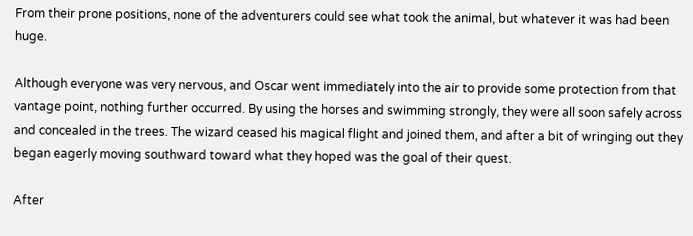From their prone positions, none of the adventurers could see what took the animal, but whatever it was had been huge.

Although everyone was very nervous, and Oscar went immediately into the air to provide some protection from that vantage point, nothing further occurred. By using the horses and swimming strongly, they were all soon safely across and concealed in the trees. The wizard ceased his magical flight and joined them, and after a bit of wringing out they began eagerly moving southward toward what they hoped was the goal of their quest.

After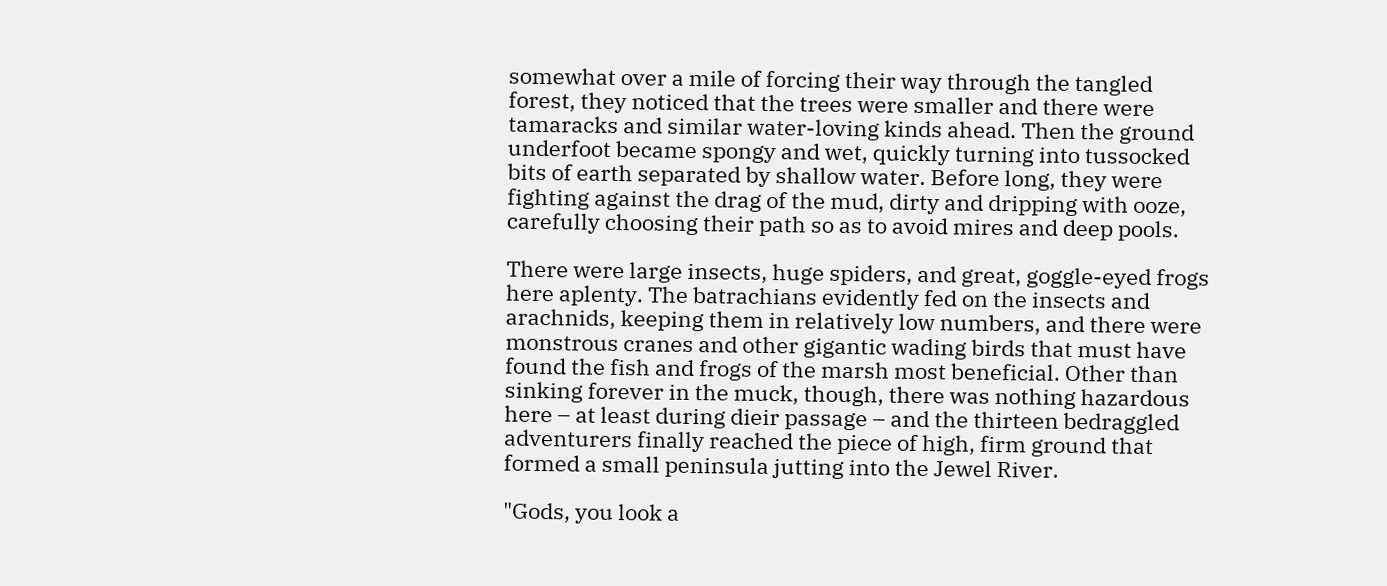somewhat over a mile of forcing their way through the tangled forest, they noticed that the trees were smaller and there were tamaracks and similar water-loving kinds ahead. Then the ground underfoot became spongy and wet, quickly turning into tussocked bits of earth separated by shallow water. Before long, they were fighting against the drag of the mud, dirty and dripping with ooze, carefully choosing their path so as to avoid mires and deep pools.

There were large insects, huge spiders, and great, goggle-eyed frogs here aplenty. The batrachians evidently fed on the insects and arachnids, keeping them in relatively low numbers, and there were monstrous cranes and other gigantic wading birds that must have found the fish and frogs of the marsh most beneficial. Other than sinking forever in the muck, though, there was nothing hazardous here – at least during dieir passage – and the thirteen bedraggled adventurers finally reached the piece of high, firm ground that formed a small peninsula jutting into the Jewel River.

"Gods, you look a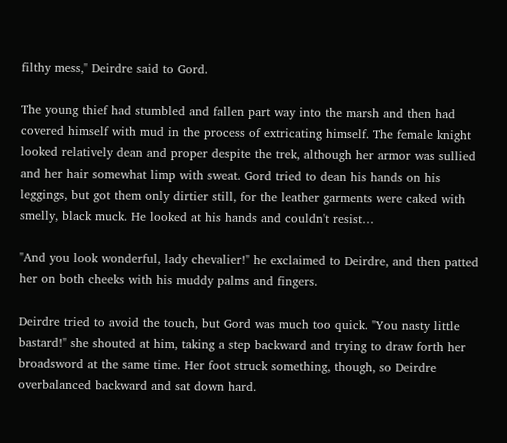filthy mess," Deirdre said to Gord.

The young thief had stumbled and fallen part way into the marsh and then had covered himself with mud in the process of extricating himself. The female knight looked relatively dean and proper despite the trek, although her armor was sullied and her hair somewhat limp with sweat. Gord tried to dean his hands on his leggings, but got them only dirtier still, for the leather garments were caked with smelly, black muck. He looked at his hands and couldn't resist…

"And you look wonderful, lady chevalier!" he exclaimed to Deirdre, and then patted her on both cheeks with his muddy palms and fingers.

Deirdre tried to avoid the touch, but Gord was much too quick. "You nasty little bastard!" she shouted at him, taking a step backward and trying to draw forth her broadsword at the same time. Her foot struck something, though, so Deirdre overbalanced backward and sat down hard.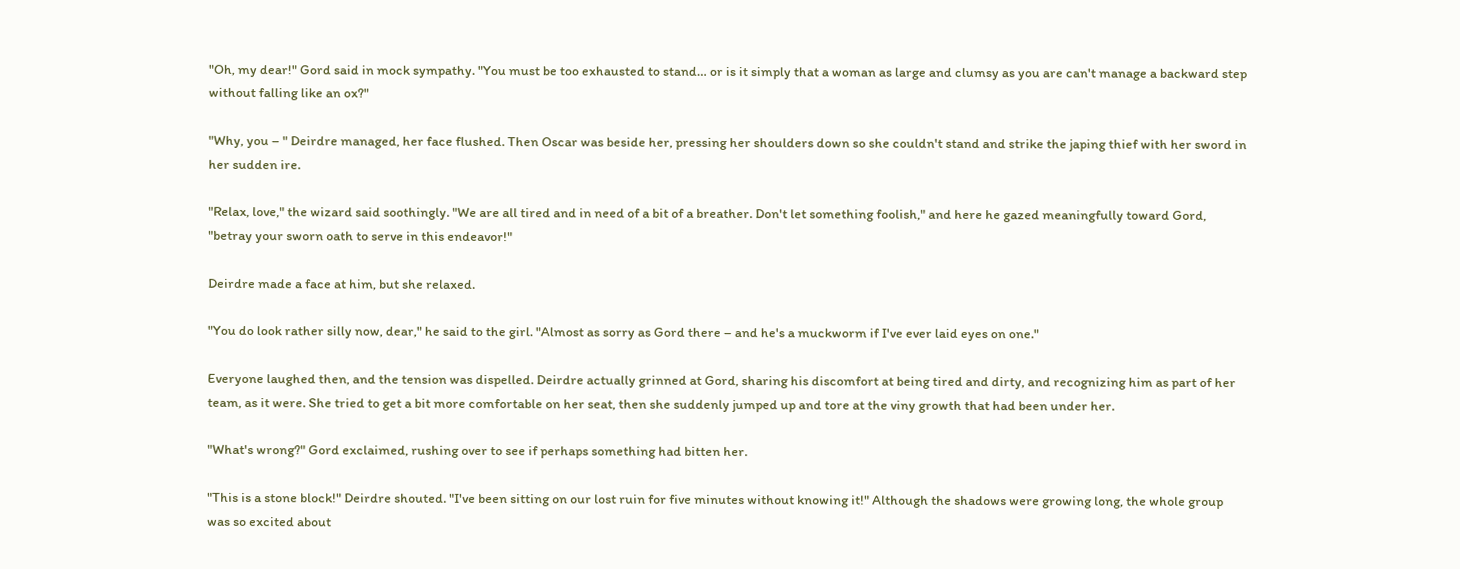"Oh, my dear!" Gord said in mock sympathy. "You must be too exhausted to stand… or is it simply that a woman as large and clumsy as you are can't manage a backward step without falling like an ox?"

"Why, you – " Deirdre managed, her face flushed. Then Oscar was beside her, pressing her shoulders down so she couldn't stand and strike the japing thief with her sword in her sudden ire.

"Relax, love," the wizard said soothingly. "We are all tired and in need of a bit of a breather. Don't let something foolish," and here he gazed meaningfully toward Gord, "betray your sworn oath to serve in this endeavor!"

Deirdre made a face at him, but she relaxed.

"You do look rather silly now, dear," he said to the girl. "Almost as sorry as Gord there – and he's a muckworm if I've ever laid eyes on one."

Everyone laughed then, and the tension was dispelled. Deirdre actually grinned at Gord, sharing his discomfort at being tired and dirty, and recognizing him as part of her team, as it were. She tried to get a bit more comfortable on her seat, then she suddenly jumped up and tore at the viny growth that had been under her.

"What's wrong?" Gord exclaimed, rushing over to see if perhaps something had bitten her.

"This is a stone block!" Deirdre shouted. "I've been sitting on our lost ruin for five minutes without knowing it!" Although the shadows were growing long, the whole group was so excited about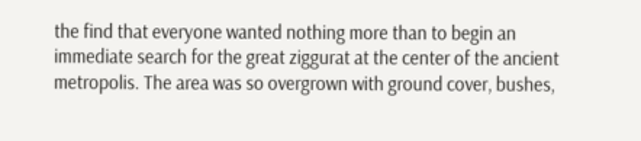the find that everyone wanted nothing more than to begin an immediate search for the great ziggurat at the center of the ancient metropolis. The area was so overgrown with ground cover, bushes,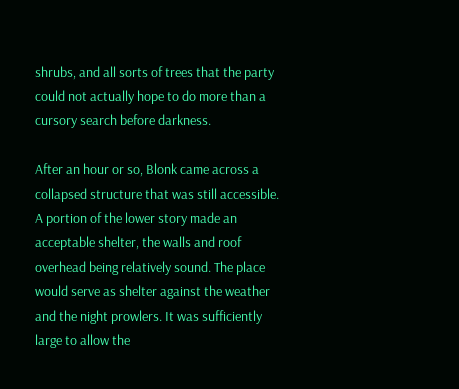shrubs, and all sorts of trees that the party could not actually hope to do more than a cursory search before darkness.

After an hour or so, Blonk came across a collapsed structure that was still accessible. A portion of the lower story made an acceptable shelter, the walls and roof overhead being relatively sound. The place would serve as shelter against the weather and the night prowlers. It was sufficiently large to allow the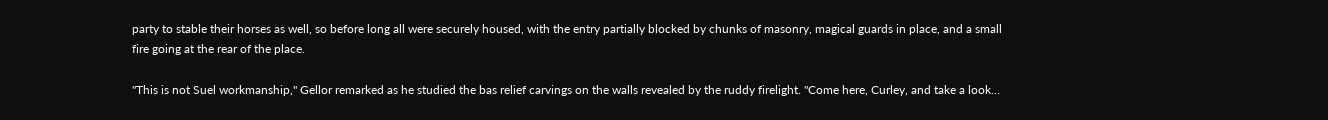party to stable their horses as well, so before long all were securely housed, with the entry partially blocked by chunks of masonry, magical guards in place, and a small fire going at the rear of the place.

"This is not Suel workmanship," Gellor remarked as he studied the bas relief carvings on the walls revealed by the ruddy firelight. "Come here, Curley, and take a look…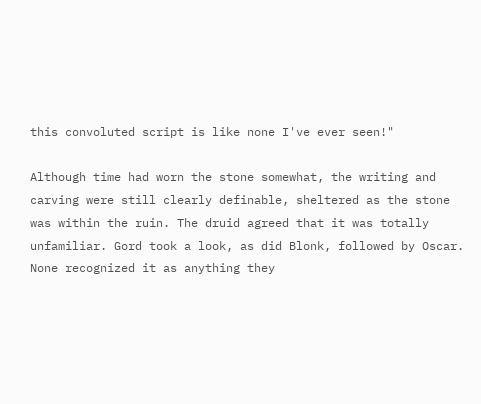this convoluted script is like none I've ever seen!"

Although time had worn the stone somewhat, the writing and carving were still clearly definable, sheltered as the stone was within the ruin. The druid agreed that it was totally unfamiliar. Gord took a look, as did Blonk, followed by Oscar. None recognized it as anything they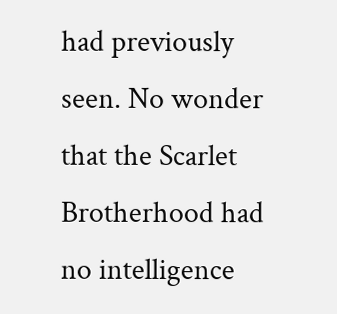had previously seen. No wonder that the Scarlet Brotherhood had no intelligence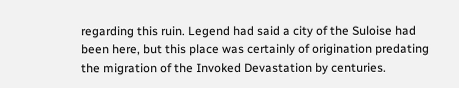regarding this ruin. Legend had said a city of the Suloise had been here, but this place was certainly of origination predating the migration of the Invoked Devastation by centuries.